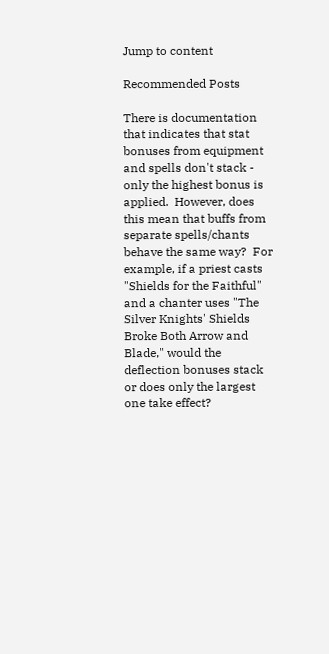Jump to content

Recommended Posts

There is documentation that indicates that stat bonuses from equipment and spells don't stack - only the highest bonus is applied.  However, does this mean that buffs from separate spells/chants behave the same way?  For example, if a priest casts "Shields for the Faithful" and a chanter uses "The Silver Knights' Shields Broke Both Arrow and Blade," would the deflection bonuses stack or does only the largest one take effect?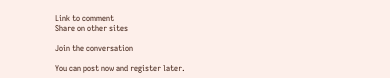Link to comment
Share on other sites

Join the conversation

You can post now and register later.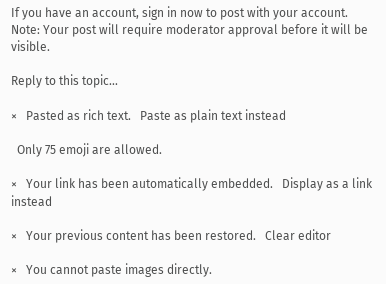If you have an account, sign in now to post with your account.
Note: Your post will require moderator approval before it will be visible.

Reply to this topic...

×   Pasted as rich text.   Paste as plain text instead

  Only 75 emoji are allowed.

×   Your link has been automatically embedded.   Display as a link instead

×   Your previous content has been restored.   Clear editor

×   You cannot paste images directly.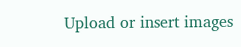Upload or insert images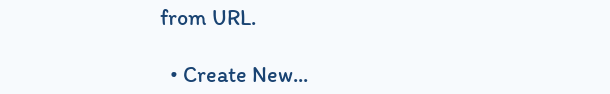from URL.

  • Create New...